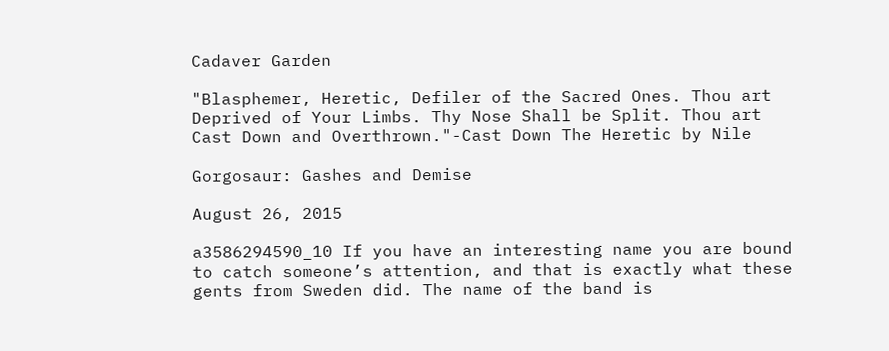Cadaver Garden

"Blasphemer, Heretic, Defiler of the Sacred Ones. Thou art Deprived of Your Limbs. Thy Nose Shall be Split. Thou art Cast Down and Overthrown."-Cast Down The Heretic by Nile

Gorgosaur: Gashes and Demise

August 26, 2015

a3586294590_10 If you have an interesting name you are bound to catch someone’s attention, and that is exactly what these gents from Sweden did. The name of the band is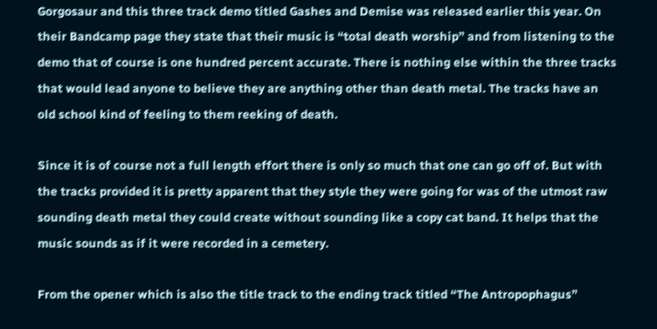Gorgosaur and this three track demo titled Gashes and Demise was released earlier this year. On their Bandcamp page they state that their music is “total death worship” and from listening to the demo that of course is one hundred percent accurate. There is nothing else within the three tracks that would lead anyone to believe they are anything other than death metal. The tracks have an old school kind of feeling to them reeking of death.

Since it is of course not a full length effort there is only so much that one can go off of. But with the tracks provided it is pretty apparent that they style they were going for was of the utmost raw sounding death metal they could create without sounding like a copy cat band. It helps that the music sounds as if it were recorded in a cemetery.

From the opener which is also the title track to the ending track titled “The Antropophagus”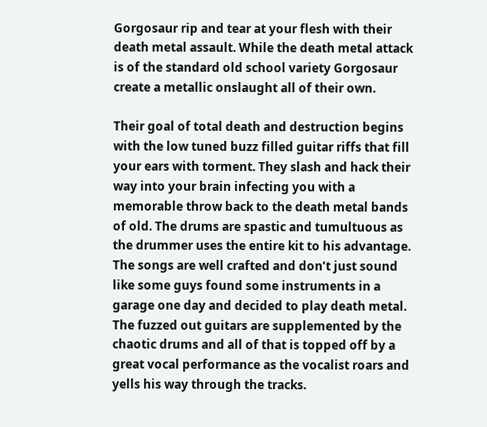Gorgosaur rip and tear at your flesh with their death metal assault. While the death metal attack is of the standard old school variety Gorgosaur create a metallic onslaught all of their own.

Their goal of total death and destruction begins with the low tuned buzz filled guitar riffs that fill your ears with torment. They slash and hack their way into your brain infecting you with a memorable throw back to the death metal bands of old. The drums are spastic and tumultuous as the drummer uses the entire kit to his advantage. The songs are well crafted and don’t just sound like some guys found some instruments in a garage one day and decided to play death metal. The fuzzed out guitars are supplemented by the chaotic drums and all of that is topped off by a great vocal performance as the vocalist roars and yells his way through the tracks.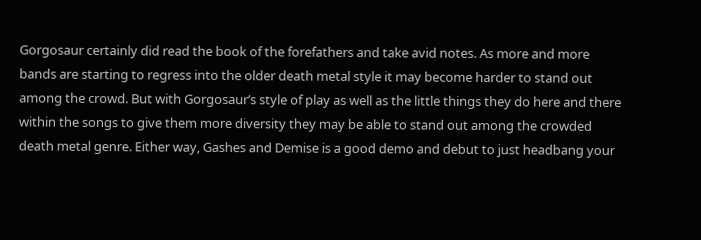Gorgosaur certainly did read the book of the forefathers and take avid notes. As more and more bands are starting to regress into the older death metal style it may become harder to stand out among the crowd. But with Gorgosaur’s style of play as well as the little things they do here and there within the songs to give them more diversity they may be able to stand out among the crowded death metal genre. Either way, Gashes and Demise is a good demo and debut to just headbang your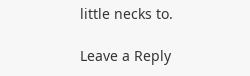little necks to.

Leave a Reply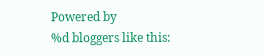Powered by
%d bloggers like this: